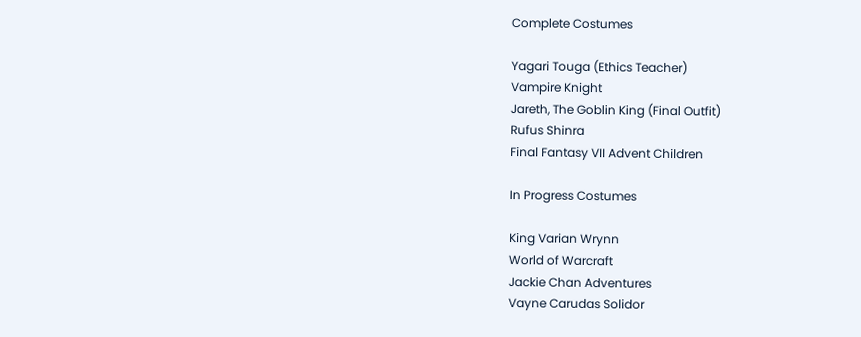Complete Costumes

Yagari Touga (Ethics Teacher)
Vampire Knight
Jareth, The Goblin King (Final Outfit)
Rufus Shinra
Final Fantasy VII Advent Children

In Progress Costumes

King Varian Wrynn
World of Warcraft
Jackie Chan Adventures
Vayne Carudas Solidor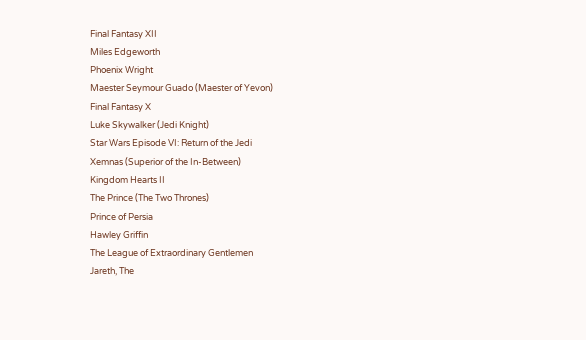Final Fantasy XII
Miles Edgeworth
Phoenix Wright
Maester Seymour Guado (Maester of Yevon)
Final Fantasy X
Luke Skywalker (Jedi Knight)
Star Wars Episode VI: Return of the Jedi
Xemnas (Superior of the In-Between)
Kingdom Hearts II
The Prince (The Two Thrones)
Prince of Persia
Hawley Griffin
The League of Extraordinary Gentlemen
Jareth, The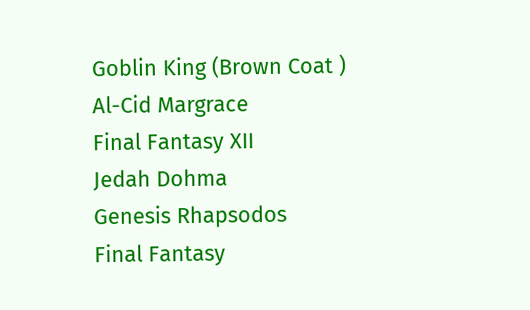Goblin King (Brown Coat )
Al-Cid Margrace
Final Fantasy XII
Jedah Dohma
Genesis Rhapsodos
Final Fantasy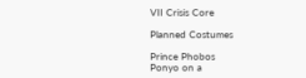VII Crisis Core

Planned Costumes

Prince Phobos
Ponyo on a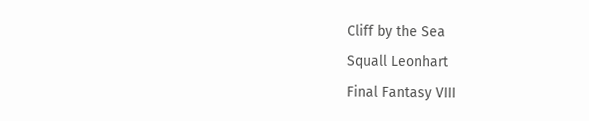Cliff by the Sea
Squall Leonhart
Final Fantasy VIII